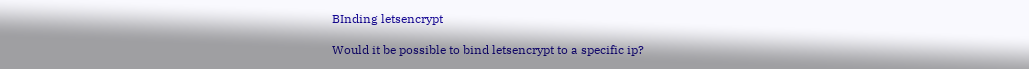BInding letsencrypt

Would it be possible to bind letsencrypt to a specific ip?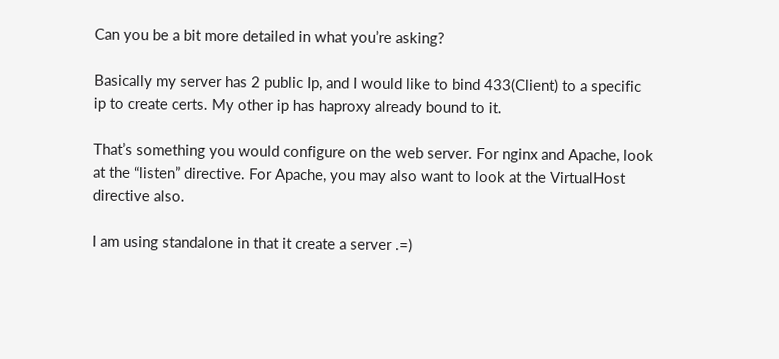Can you be a bit more detailed in what you’re asking?

Basically my server has 2 public Ip, and I would like to bind 433(Client) to a specific ip to create certs. My other ip has haproxy already bound to it.

That’s something you would configure on the web server. For nginx and Apache, look at the “listen” directive. For Apache, you may also want to look at the VirtualHost directive also.

I am using standalone in that it create a server .=)